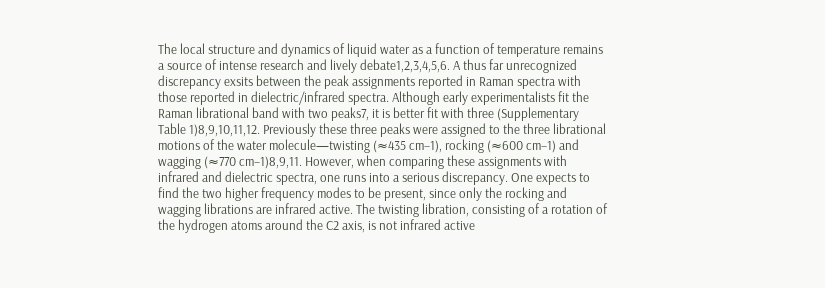The local structure and dynamics of liquid water as a function of temperature remains a source of intense research and lively debate1,2,3,4,5,6. A thus far unrecognized discrepancy exsits between the peak assignments reported in Raman spectra with those reported in dielectric/infrared spectra. Although early experimentalists fit the Raman librational band with two peaks7, it is better fit with three (Supplementary Table 1)8,9,10,11,12. Previously these three peaks were assigned to the three librational motions of the water molecule—twisting (≈435 cm−1), rocking (≈600 cm−1) and wagging (≈770 cm−1)8,9,11. However, when comparing these assignments with infrared and dielectric spectra, one runs into a serious discrepancy. One expects to find the two higher frequency modes to be present, since only the rocking and wagging librations are infrared active. The twisting libration, consisting of a rotation of the hydrogen atoms around the C2 axis, is not infrared active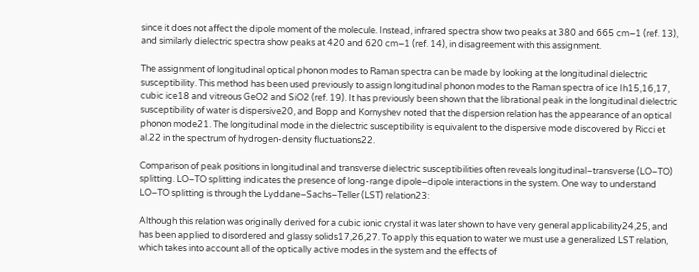since it does not affect the dipole moment of the molecule. Instead, infrared spectra show two peaks at 380 and 665 cm−1 (ref. 13), and similarly dielectric spectra show peaks at 420 and 620 cm−1 (ref. 14), in disagreement with this assignment.

The assignment of longitudinal optical phonon modes to Raman spectra can be made by looking at the longitudinal dielectric susceptibility. This method has been used previously to assign longitudinal phonon modes to the Raman spectra of ice Ih15,16,17, cubic ice18 and vitreous GeO2 and SiO2 (ref. 19). It has previously been shown that the librational peak in the longitudinal dielectric susceptibility of water is dispersive20, and Bopp and Kornyshev noted that the dispersion relation has the appearance of an optical phonon mode21. The longitudinal mode in the dielectric susceptibility is equivalent to the dispersive mode discovered by Ricci et al.22 in the spectrum of hydrogen-density fluctuations22.

Comparison of peak positions in longitudinal and transverse dielectric susceptibilities often reveals longitudinal–transverse (LO–TO) splitting. LO–TO splitting indicates the presence of long-range dipole–dipole interactions in the system. One way to understand LO–TO splitting is through the Lyddane–Sachs–Teller (LST) relation23:

Although this relation was originally derived for a cubic ionic crystal it was later shown to have very general applicability24,25, and has been applied to disordered and glassy solids17,26,27. To apply this equation to water we must use a generalized LST relation, which takes into account all of the optically active modes in the system and the effects of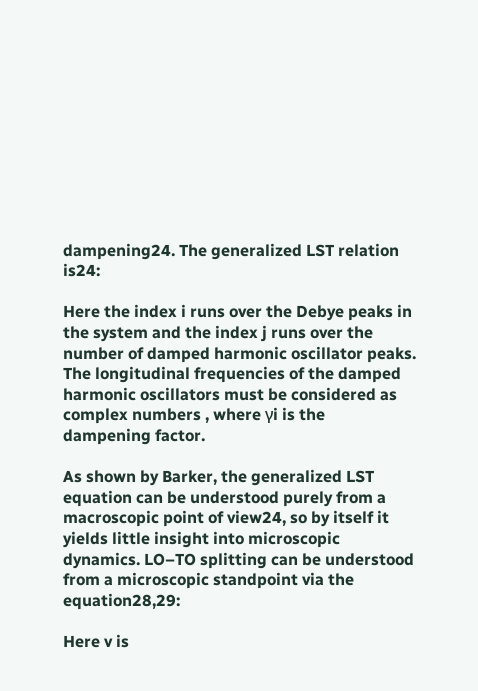dampening24. The generalized LST relation is24:

Here the index i runs over the Debye peaks in the system and the index j runs over the number of damped harmonic oscillator peaks. The longitudinal frequencies of the damped harmonic oscillators must be considered as complex numbers , where γi is the dampening factor.

As shown by Barker, the generalized LST equation can be understood purely from a macroscopic point of view24, so by itself it yields little insight into microscopic dynamics. LO–TO splitting can be understood from a microscopic standpoint via the equation28,29:

Here v is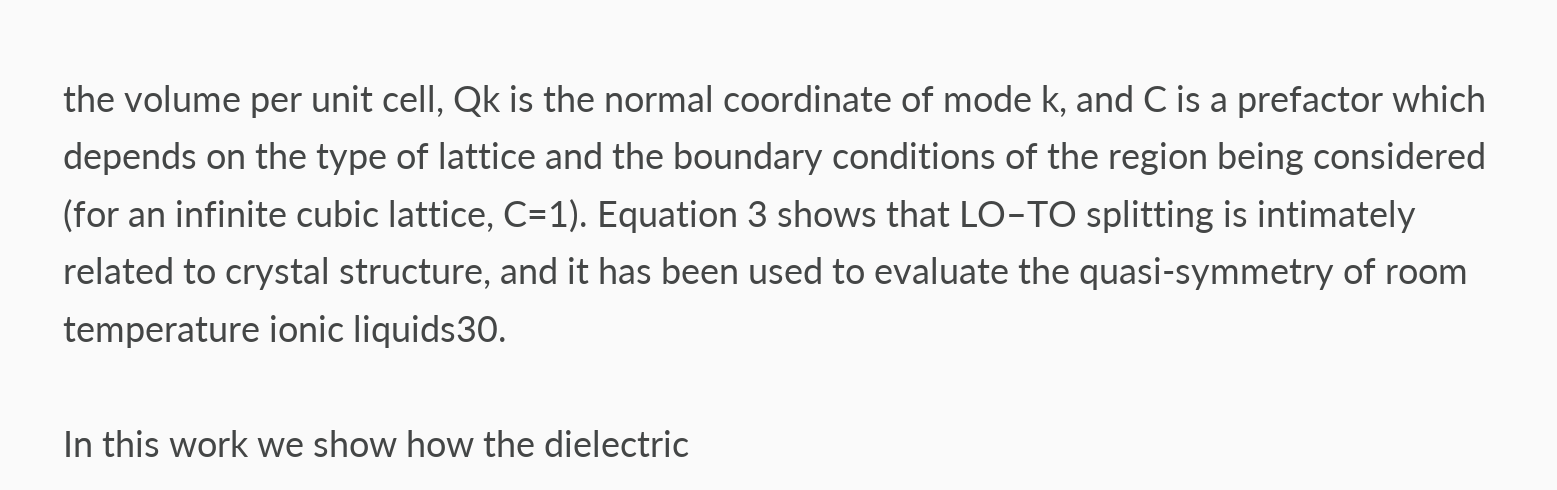the volume per unit cell, Qk is the normal coordinate of mode k, and C is a prefactor which depends on the type of lattice and the boundary conditions of the region being considered (for an infinite cubic lattice, C=1). Equation 3 shows that LO–TO splitting is intimately related to crystal structure, and it has been used to evaluate the quasi-symmetry of room temperature ionic liquids30.

In this work we show how the dielectric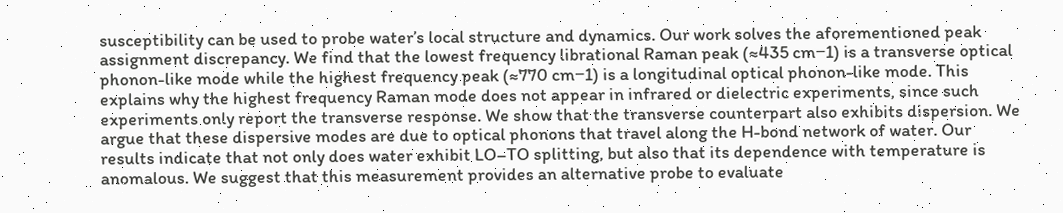susceptibility can be used to probe water’s local structure and dynamics. Our work solves the aforementioned peak assignment discrepancy. We find that the lowest frequency librational Raman peak (≈435 cm−1) is a transverse optical phonon-like mode while the highest frequency peak (≈770 cm−1) is a longitudinal optical phonon-like mode. This explains why the highest frequency Raman mode does not appear in infrared or dielectric experiments, since such experiments only report the transverse response. We show that the transverse counterpart also exhibits dispersion. We argue that these dispersive modes are due to optical phonons that travel along the H-bond network of water. Our results indicate that not only does water exhibit LO–TO splitting, but also that its dependence with temperature is anomalous. We suggest that this measurement provides an alternative probe to evaluate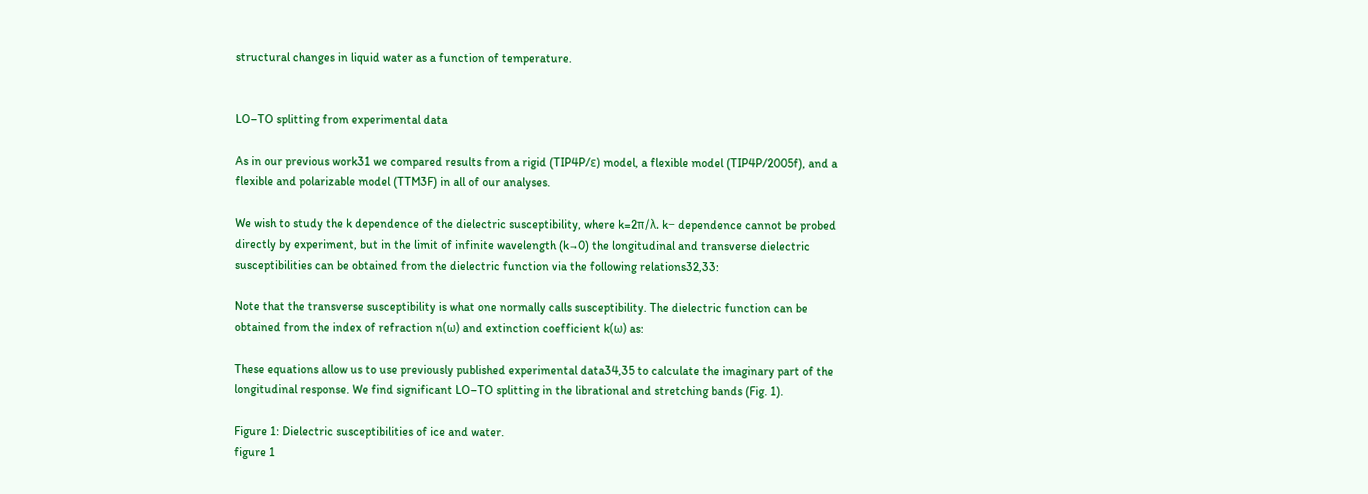structural changes in liquid water as a function of temperature.


LO–TO splitting from experimental data

As in our previous work31 we compared results from a rigid (TIP4P/ɛ) model, a flexible model (TIP4P/2005f), and a flexible and polarizable model (TTM3F) in all of our analyses.

We wish to study the k dependence of the dielectric susceptibility, where k=2π/λ. k− dependence cannot be probed directly by experiment, but in the limit of infinite wavelength (k→0) the longitudinal and transverse dielectric susceptibilities can be obtained from the dielectric function via the following relations32,33:

Note that the transverse susceptibility is what one normally calls susceptibility. The dielectric function can be obtained from the index of refraction n(ω) and extinction coefficient k(ω) as:

These equations allow us to use previously published experimental data34,35 to calculate the imaginary part of the longitudinal response. We find significant LO–TO splitting in the librational and stretching bands (Fig. 1).

Figure 1: Dielectric susceptibilities of ice and water.
figure 1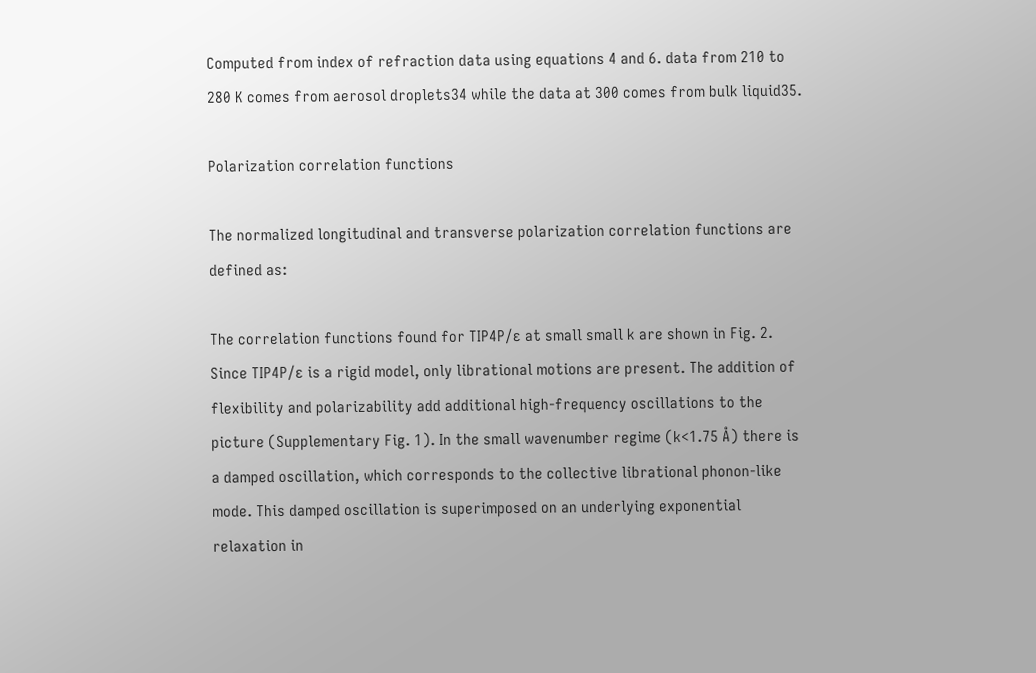Computed from index of refraction data using equations 4 and 6. data from 210 to 280 K comes from aerosol droplets34 while the data at 300 comes from bulk liquid35.

Polarization correlation functions

The normalized longitudinal and transverse polarization correlation functions are defined as:

The correlation functions found for TIP4P/ɛ at small small k are shown in Fig. 2. Since TIP4P/ɛ is a rigid model, only librational motions are present. The addition of flexibility and polarizability add additional high-frequency oscillations to the picture (Supplementary Fig. 1). In the small wavenumber regime (k<1.75 Å) there is a damped oscillation, which corresponds to the collective librational phonon-like mode. This damped oscillation is superimposed on an underlying exponential relaxation in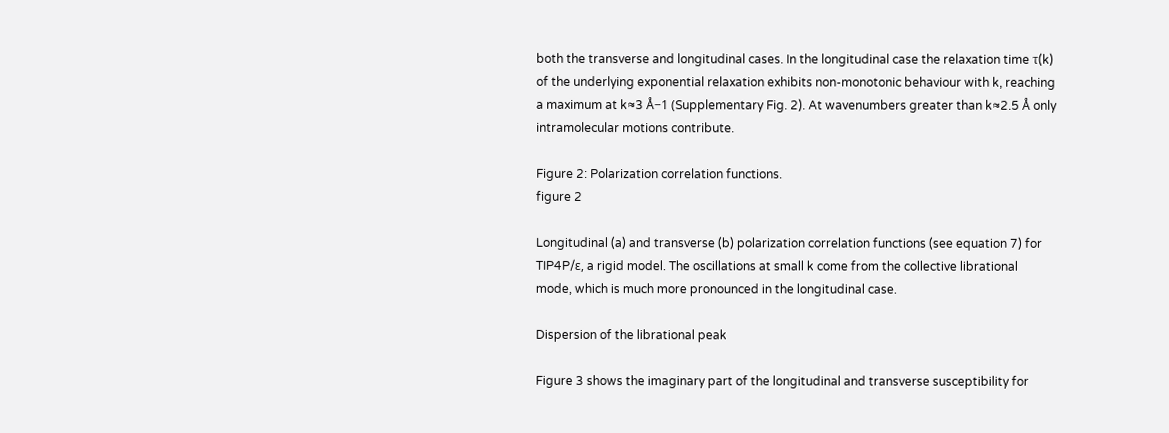both the transverse and longitudinal cases. In the longitudinal case the relaxation time τ(k) of the underlying exponential relaxation exhibits non-monotonic behaviour with k, reaching a maximum at k≈3 Å−1 (Supplementary Fig. 2). At wavenumbers greater than k≈2.5 Å only intramolecular motions contribute.

Figure 2: Polarization correlation functions.
figure 2

Longitudinal (a) and transverse (b) polarization correlation functions (see equation 7) for TIP4P/ɛ, a rigid model. The oscillations at small k come from the collective librational mode, which is much more pronounced in the longitudinal case.

Dispersion of the librational peak

Figure 3 shows the imaginary part of the longitudinal and transverse susceptibility for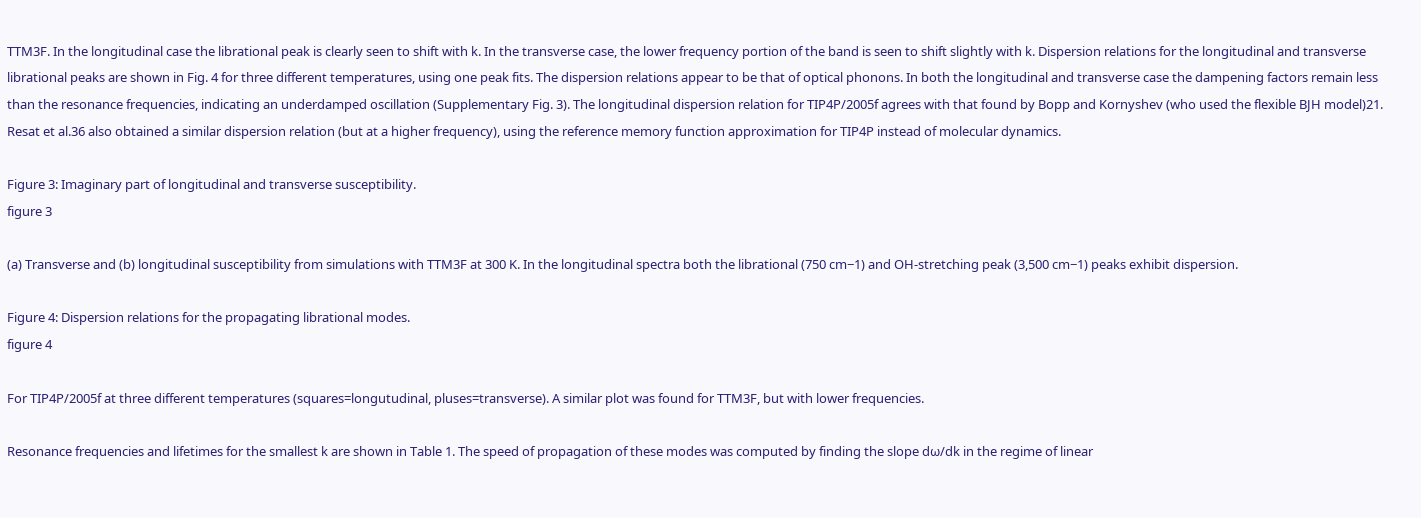TTM3F. In the longitudinal case the librational peak is clearly seen to shift with k. In the transverse case, the lower frequency portion of the band is seen to shift slightly with k. Dispersion relations for the longitudinal and transverse librational peaks are shown in Fig. 4 for three different temperatures, using one peak fits. The dispersion relations appear to be that of optical phonons. In both the longitudinal and transverse case the dampening factors remain less than the resonance frequencies, indicating an underdamped oscillation (Supplementary Fig. 3). The longitudinal dispersion relation for TIP4P/2005f agrees with that found by Bopp and Kornyshev (who used the flexible BJH model)21. Resat et al.36 also obtained a similar dispersion relation (but at a higher frequency), using the reference memory function approximation for TIP4P instead of molecular dynamics.

Figure 3: Imaginary part of longitudinal and transverse susceptibility.
figure 3

(a) Transverse and (b) longitudinal susceptibility from simulations with TTM3F at 300 K. In the longitudinal spectra both the librational (750 cm−1) and OH-stretching peak (3,500 cm−1) peaks exhibit dispersion.

Figure 4: Dispersion relations for the propagating librational modes.
figure 4

For TIP4P/2005f at three different temperatures (squares=longutudinal, pluses=transverse). A similar plot was found for TTM3F, but with lower frequencies.

Resonance frequencies and lifetimes for the smallest k are shown in Table 1. The speed of propagation of these modes was computed by finding the slope dω/dk in the regime of linear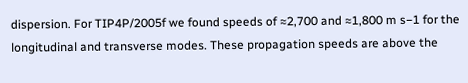dispersion. For TIP4P/2005f we found speeds of ≈2,700 and ≈1,800 m s−1 for the longitudinal and transverse modes. These propagation speeds are above the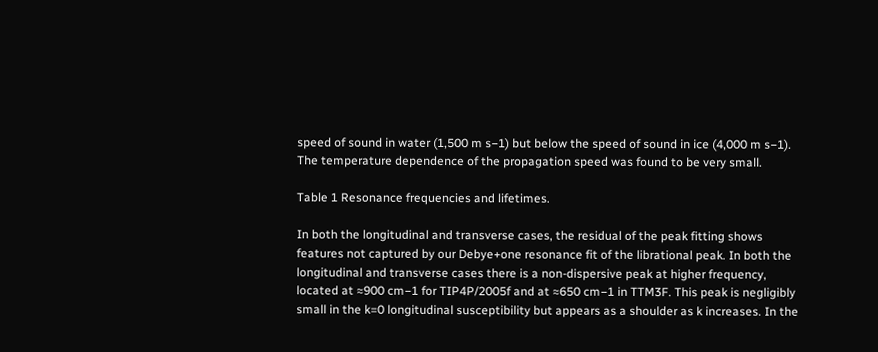speed of sound in water (1,500 m s−1) but below the speed of sound in ice (4,000 m s−1). The temperature dependence of the propagation speed was found to be very small.

Table 1 Resonance frequencies and lifetimes.

In both the longitudinal and transverse cases, the residual of the peak fitting shows features not captured by our Debye+one resonance fit of the librational peak. In both the longitudinal and transverse cases there is a non-dispersive peak at higher frequency, located at ≈900 cm−1 for TIP4P/2005f and at ≈650 cm−1 in TTM3F. This peak is negligibly small in the k=0 longitudinal susceptibility but appears as a shoulder as k increases. In the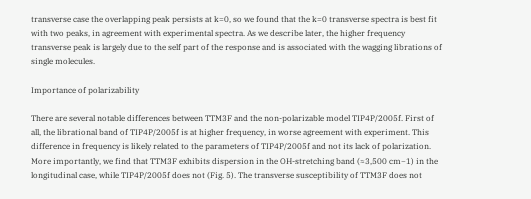transverse case the overlapping peak persists at k=0, so we found that the k=0 transverse spectra is best fit with two peaks, in agreement with experimental spectra. As we describe later, the higher frequency transverse peak is largely due to the self part of the response and is associated with the wagging librations of single molecules.

Importance of polarizability

There are several notable differences between TTM3F and the non-polarizable model TIP4P/2005f. First of all, the librational band of TIP4P/2005f is at higher frequency, in worse agreement with experiment. This difference in frequency is likely related to the parameters of TIP4P/2005f and not its lack of polarization. More importantly, we find that TTM3F exhibits dispersion in the OH-stretching band (≈3,500 cm−1) in the longitudinal case, while TIP4P/2005f does not (Fig. 5). The transverse susceptibility of TTM3F does not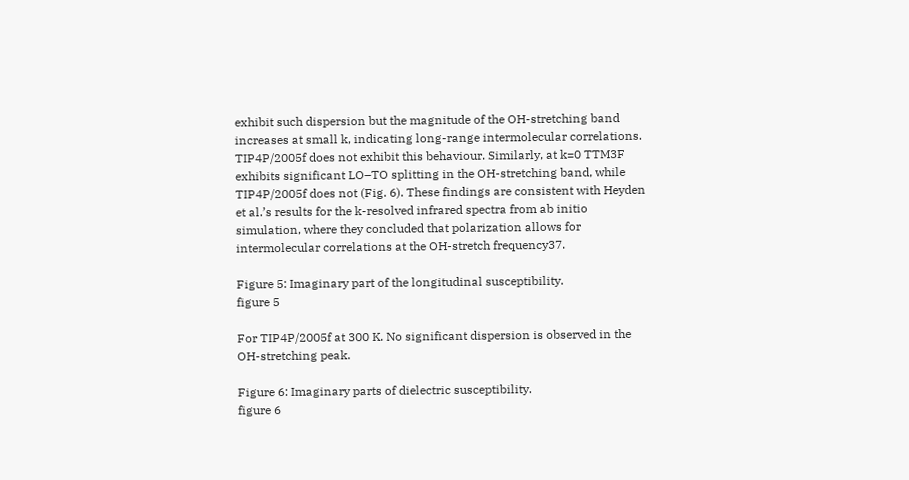exhibit such dispersion but the magnitude of the OH-stretching band increases at small k, indicating long-range intermolecular correlations. TIP4P/2005f does not exhibit this behaviour. Similarly, at k=0 TTM3F exhibits significant LO–TO splitting in the OH-stretching band, while TIP4P/2005f does not (Fig. 6). These findings are consistent with Heyden et al.’s results for the k-resolved infrared spectra from ab initio simulation, where they concluded that polarization allows for intermolecular correlations at the OH-stretch frequency37.

Figure 5: Imaginary part of the longitudinal susceptibility.
figure 5

For TIP4P/2005f at 300 K. No significant dispersion is observed in the OH-stretching peak.

Figure 6: Imaginary parts of dielectric susceptibility.
figure 6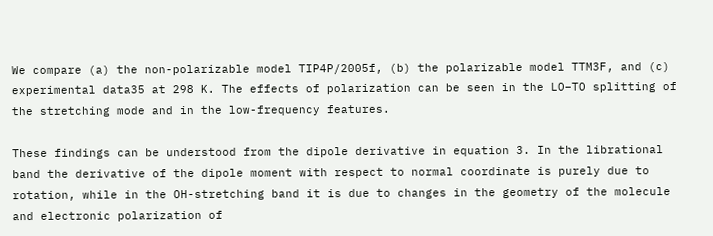We compare (a) the non-polarizable model TIP4P/2005f, (b) the polarizable model TTM3F, and (c) experimental data35 at 298 K. The effects of polarization can be seen in the LO–TO splitting of the stretching mode and in the low-frequency features.

These findings can be understood from the dipole derivative in equation 3. In the librational band the derivative of the dipole moment with respect to normal coordinate is purely due to rotation, while in the OH-stretching band it is due to changes in the geometry of the molecule and electronic polarization of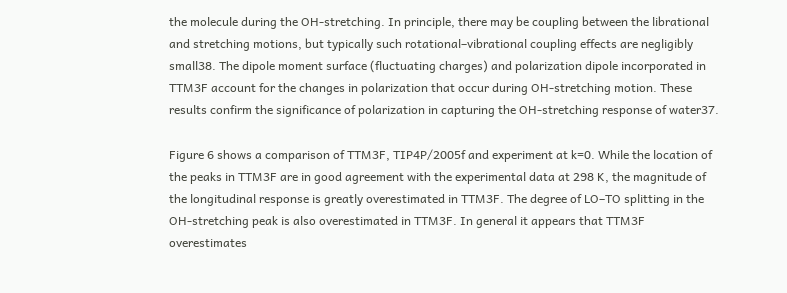the molecule during the OH-stretching. In principle, there may be coupling between the librational and stretching motions, but typically such rotational–vibrational coupling effects are negligibly small38. The dipole moment surface (fluctuating charges) and polarization dipole incorporated in TTM3F account for the changes in polarization that occur during OH-stretching motion. These results confirm the significance of polarization in capturing the OH-stretching response of water37.

Figure 6 shows a comparison of TTM3F, TIP4P/2005f and experiment at k=0. While the location of the peaks in TTM3F are in good agreement with the experimental data at 298 K, the magnitude of the longitudinal response is greatly overestimated in TTM3F. The degree of LO–TO splitting in the OH-stretching peak is also overestimated in TTM3F. In general it appears that TTM3F overestimates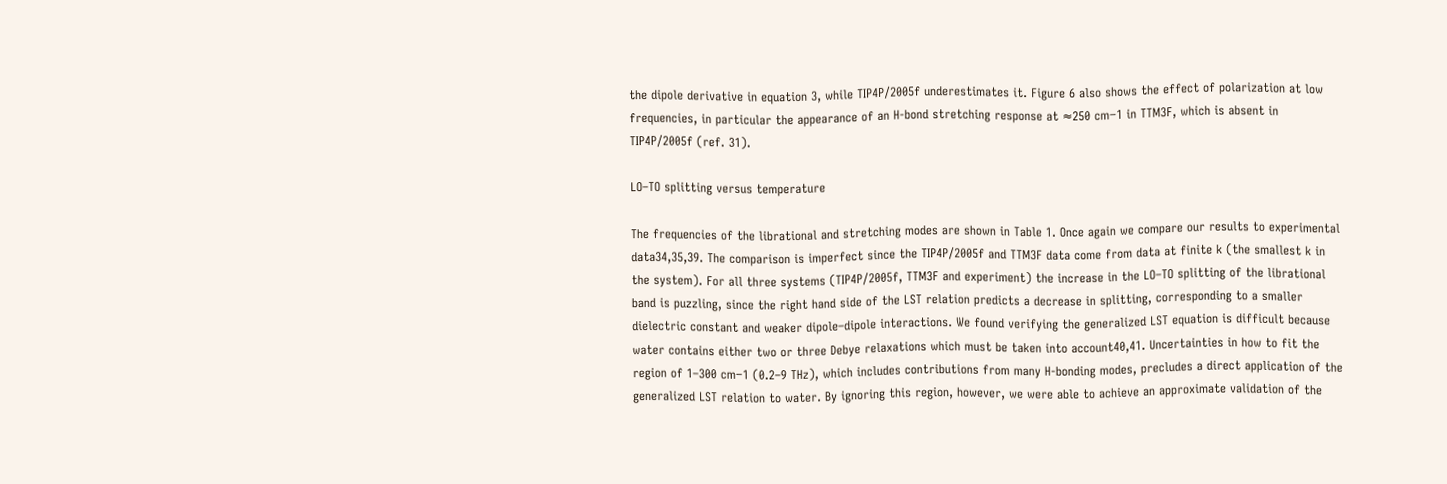the dipole derivative in equation 3, while TIP4P/2005f underestimates it. Figure 6 also shows the effect of polarization at low frequencies, in particular the appearance of an H-bond stretching response at ≈250 cm−1 in TTM3F, which is absent in TIP4P/2005f (ref. 31).

LO–TO splitting versus temperature

The frequencies of the librational and stretching modes are shown in Table 1. Once again we compare our results to experimental data34,35,39. The comparison is imperfect since the TIP4P/2005f and TTM3F data come from data at finite k (the smallest k in the system). For all three systems (TIP4P/2005f, TTM3F and experiment) the increase in the LO–TO splitting of the librational band is puzzling, since the right hand side of the LST relation predicts a decrease in splitting, corresponding to a smaller dielectric constant and weaker dipole–dipole interactions. We found verifying the generalized LST equation is difficult because water contains either two or three Debye relaxations which must be taken into account40,41. Uncertainties in how to fit the region of 1–300 cm−1 (0.2–9 THz), which includes contributions from many H-bonding modes, precludes a direct application of the generalized LST relation to water. By ignoring this region, however, we were able to achieve an approximate validation of the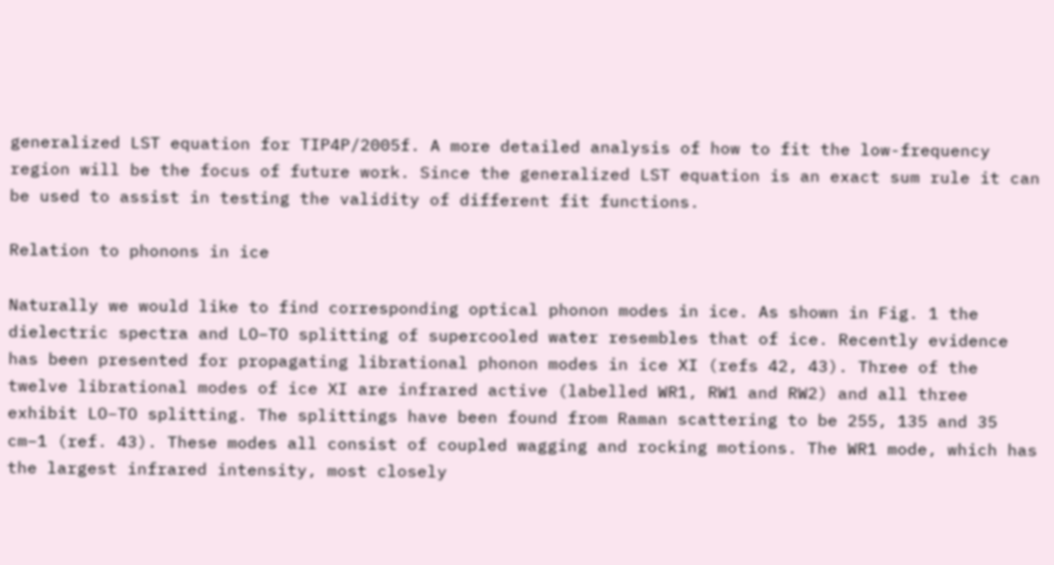generalized LST equation for TIP4P/2005f. A more detailed analysis of how to fit the low-frequency region will be the focus of future work. Since the generalized LST equation is an exact sum rule it can be used to assist in testing the validity of different fit functions.

Relation to phonons in ice

Naturally we would like to find corresponding optical phonon modes in ice. As shown in Fig. 1 the dielectric spectra and LO–TO splitting of supercooled water resembles that of ice. Recently evidence has been presented for propagating librational phonon modes in ice XI (refs 42, 43). Three of the twelve librational modes of ice XI are infrared active (labelled WR1, RW1 and RW2) and all three exhibit LO–TO splitting. The splittings have been found from Raman scattering to be 255, 135 and 35 cm−1 (ref. 43). These modes all consist of coupled wagging and rocking motions. The WR1 mode, which has the largest infrared intensity, most closely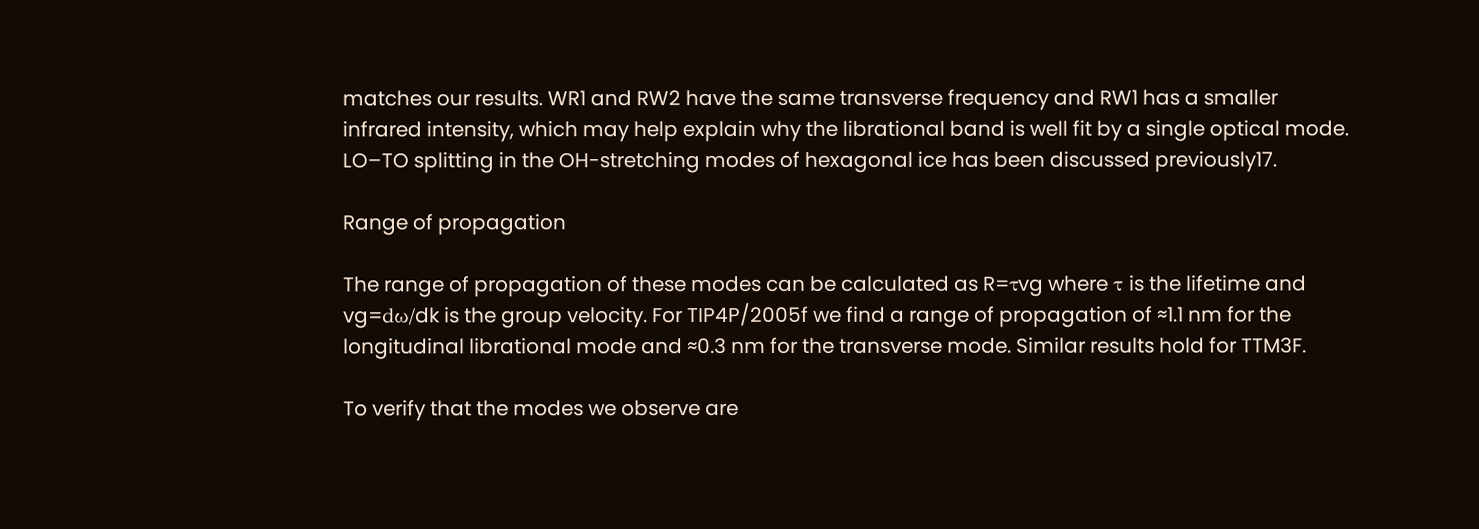matches our results. WR1 and RW2 have the same transverse frequency and RW1 has a smaller infrared intensity, which may help explain why the librational band is well fit by a single optical mode. LO–TO splitting in the OH-stretching modes of hexagonal ice has been discussed previously17.

Range of propagation

The range of propagation of these modes can be calculated as R=τvg where τ is the lifetime and vg=dω/dk is the group velocity. For TIP4P/2005f we find a range of propagation of ≈1.1 nm for the longitudinal librational mode and ≈0.3 nm for the transverse mode. Similar results hold for TTM3F.

To verify that the modes we observe are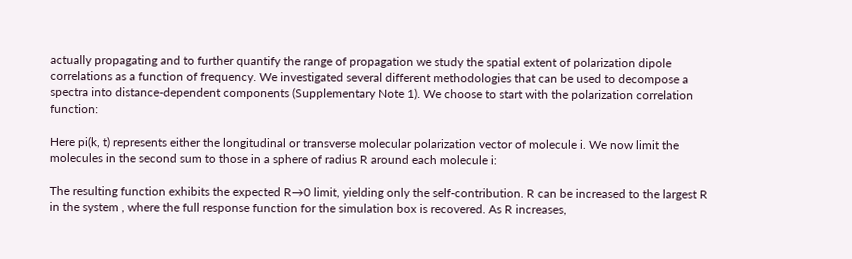actually propagating and to further quantify the range of propagation we study the spatial extent of polarization dipole correlations as a function of frequency. We investigated several different methodologies that can be used to decompose a spectra into distance-dependent components (Supplementary Note 1). We choose to start with the polarization correlation function:

Here pi(k, t) represents either the longitudinal or transverse molecular polarization vector of molecule i. We now limit the molecules in the second sum to those in a sphere of radius R around each molecule i:

The resulting function exhibits the expected R→0 limit, yielding only the self-contribution. R can be increased to the largest R in the system , where the full response function for the simulation box is recovered. As R increases,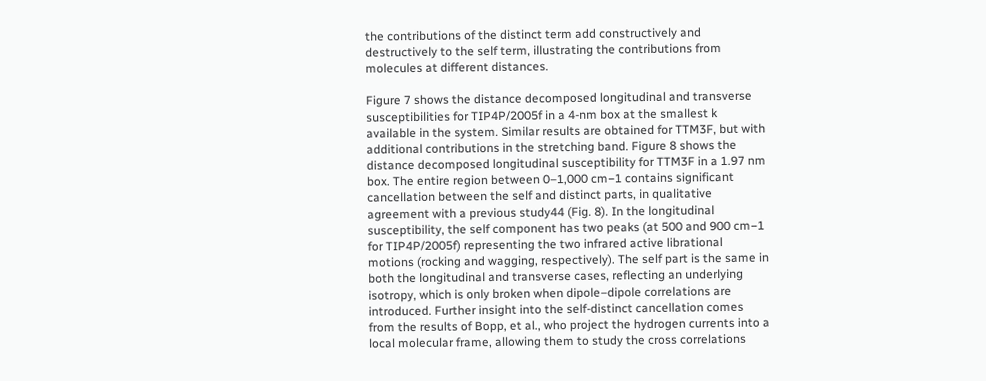the contributions of the distinct term add constructively and destructively to the self term, illustrating the contributions from molecules at different distances.

Figure 7 shows the distance decomposed longitudinal and transverse susceptibilities for TIP4P/2005f in a 4-nm box at the smallest k available in the system. Similar results are obtained for TTM3F, but with additional contributions in the stretching band. Figure 8 shows the distance decomposed longitudinal susceptibility for TTM3F in a 1.97 nm box. The entire region between 0–1,000 cm−1 contains significant cancellation between the self and distinct parts, in qualitative agreement with a previous study44 (Fig. 8). In the longitudinal susceptibility, the self component has two peaks (at 500 and 900 cm−1 for TIP4P/2005f) representing the two infrared active librational motions (rocking and wagging, respectively). The self part is the same in both the longitudinal and transverse cases, reflecting an underlying isotropy, which is only broken when dipole–dipole correlations are introduced. Further insight into the self-distinct cancellation comes from the results of Bopp, et al., who project the hydrogen currents into a local molecular frame, allowing them to study the cross correlations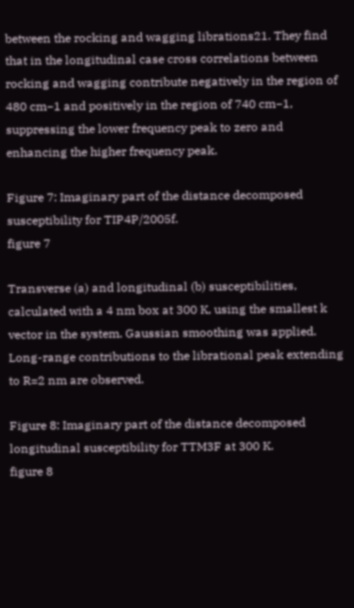between the rocking and wagging librations21. They find that in the longitudinal case cross correlations between rocking and wagging contribute negatively in the region of 480 cm−1 and positively in the region of 740 cm−1, suppressing the lower frequency peak to zero and enhancing the higher frequency peak.

Figure 7: Imaginary part of the distance decomposed susceptibility for TIP4P/2005f.
figure 7

Transverse (a) and longitudinal (b) susceptibilities, calculated with a 4 nm box at 300 K, using the smallest k vector in the system. Gaussian smoothing was applied. Long-range contributions to the librational peak extending to R=2 nm are observed.

Figure 8: Imaginary part of the distance decomposed longitudinal susceptibility for TTM3F at 300 K.
figure 8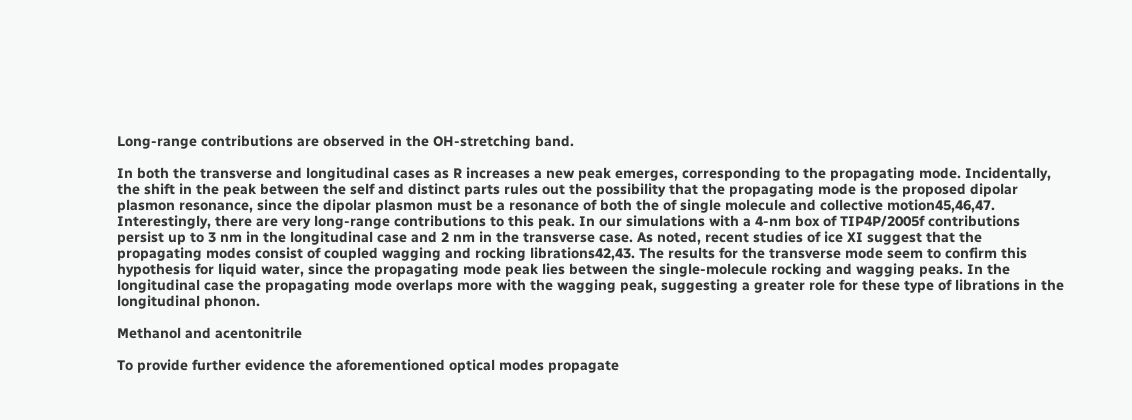Long-range contributions are observed in the OH-stretching band.

In both the transverse and longitudinal cases as R increases a new peak emerges, corresponding to the propagating mode. Incidentally, the shift in the peak between the self and distinct parts rules out the possibility that the propagating mode is the proposed dipolar plasmon resonance, since the dipolar plasmon must be a resonance of both the of single molecule and collective motion45,46,47. Interestingly, there are very long-range contributions to this peak. In our simulations with a 4-nm box of TIP4P/2005f contributions persist up to 3 nm in the longitudinal case and 2 nm in the transverse case. As noted, recent studies of ice XI suggest that the propagating modes consist of coupled wagging and rocking librations42,43. The results for the transverse mode seem to confirm this hypothesis for liquid water, since the propagating mode peak lies between the single-molecule rocking and wagging peaks. In the longitudinal case the propagating mode overlaps more with the wagging peak, suggesting a greater role for these type of librations in the longitudinal phonon.

Methanol and acentonitrile

To provide further evidence the aforementioned optical modes propagate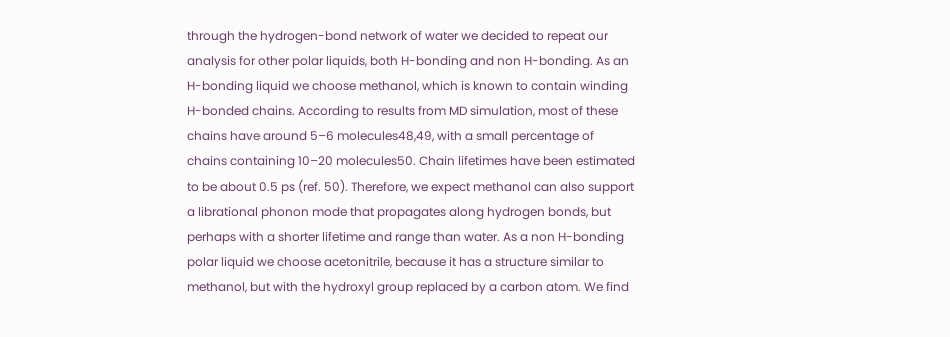through the hydrogen-bond network of water we decided to repeat our analysis for other polar liquids, both H-bonding and non H-bonding. As an H-bonding liquid we choose methanol, which is known to contain winding H-bonded chains. According to results from MD simulation, most of these chains have around 5–6 molecules48,49, with a small percentage of chains containing 10–20 molecules50. Chain lifetimes have been estimated to be about 0.5 ps (ref. 50). Therefore, we expect methanol can also support a librational phonon mode that propagates along hydrogen bonds, but perhaps with a shorter lifetime and range than water. As a non H-bonding polar liquid we choose acetonitrile, because it has a structure similar to methanol, but with the hydroxyl group replaced by a carbon atom. We find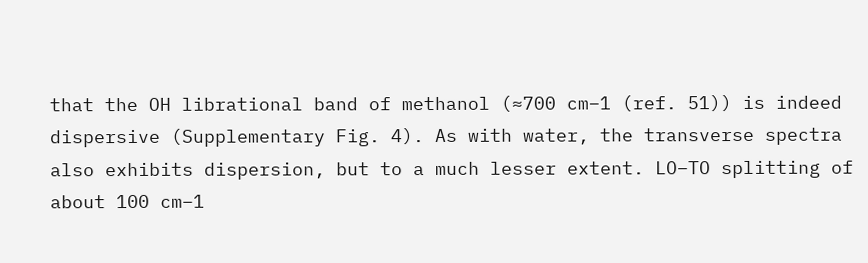that the OH librational band of methanol (≈700 cm−1 (ref. 51)) is indeed dispersive (Supplementary Fig. 4). As with water, the transverse spectra also exhibits dispersion, but to a much lesser extent. LO–TO splitting of about 100 cm−1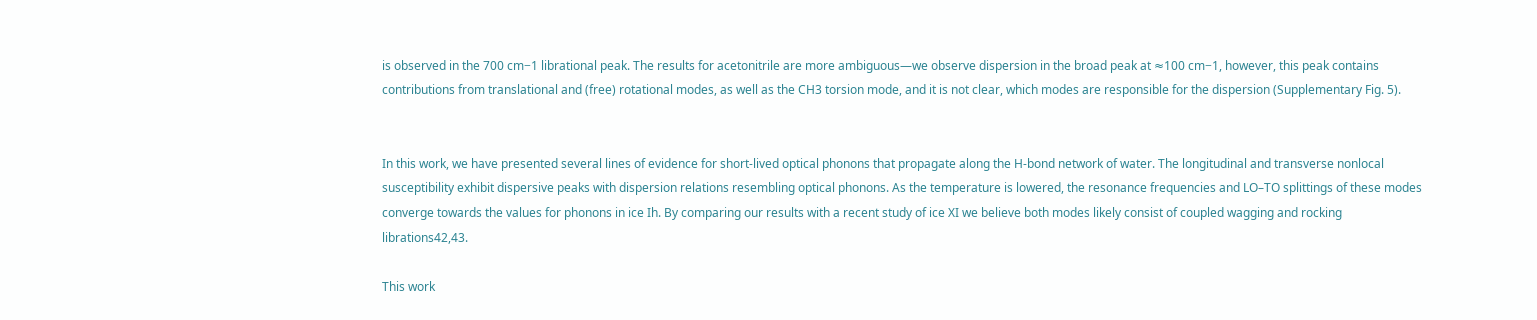is observed in the 700 cm−1 librational peak. The results for acetonitrile are more ambiguous—we observe dispersion in the broad peak at ≈100 cm−1, however, this peak contains contributions from translational and (free) rotational modes, as well as the CH3 torsion mode, and it is not clear, which modes are responsible for the dispersion (Supplementary Fig. 5).


In this work, we have presented several lines of evidence for short-lived optical phonons that propagate along the H-bond network of water. The longitudinal and transverse nonlocal susceptibility exhibit dispersive peaks with dispersion relations resembling optical phonons. As the temperature is lowered, the resonance frequencies and LO–TO splittings of these modes converge towards the values for phonons in ice Ih. By comparing our results with a recent study of ice XI we believe both modes likely consist of coupled wagging and rocking librations42,43.

This work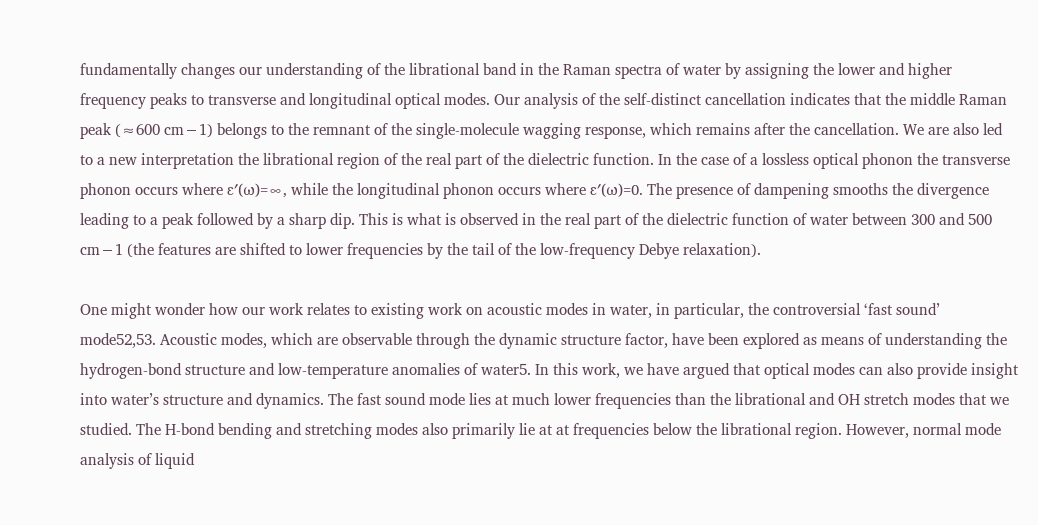fundamentally changes our understanding of the librational band in the Raman spectra of water by assigning the lower and higher frequency peaks to transverse and longitudinal optical modes. Our analysis of the self-distinct cancellation indicates that the middle Raman peak (≈600 cm−1) belongs to the remnant of the single-molecule wagging response, which remains after the cancellation. We are also led to a new interpretation the librational region of the real part of the dielectric function. In the case of a lossless optical phonon the transverse phonon occurs where ɛ′(ω)=∞, while the longitudinal phonon occurs where ɛ′(ω)=0. The presence of dampening smooths the divergence leading to a peak followed by a sharp dip. This is what is observed in the real part of the dielectric function of water between 300 and 500 cm−1 (the features are shifted to lower frequencies by the tail of the low-frequency Debye relaxation).

One might wonder how our work relates to existing work on acoustic modes in water, in particular, the controversial ‘fast sound’ mode52,53. Acoustic modes, which are observable through the dynamic structure factor, have been explored as means of understanding the hydrogen-bond structure and low-temperature anomalies of water5. In this work, we have argued that optical modes can also provide insight into water’s structure and dynamics. The fast sound mode lies at much lower frequencies than the librational and OH stretch modes that we studied. The H-bond bending and stretching modes also primarily lie at at frequencies below the librational region. However, normal mode analysis of liquid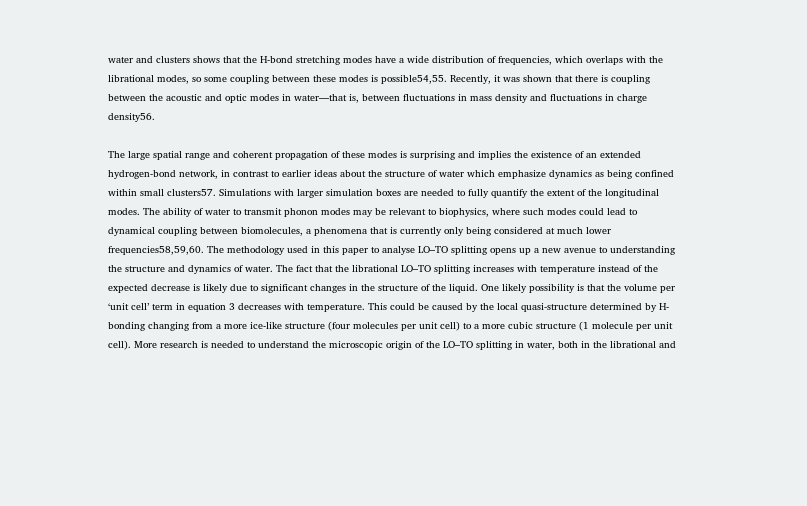water and clusters shows that the H-bond stretching modes have a wide distribution of frequencies, which overlaps with the librational modes, so some coupling between these modes is possible54,55. Recently, it was shown that there is coupling between the acoustic and optic modes in water—that is, between fluctuations in mass density and fluctuations in charge density56.

The large spatial range and coherent propagation of these modes is surprising and implies the existence of an extended hydrogen-bond network, in contrast to earlier ideas about the structure of water which emphasize dynamics as being confined within small clusters57. Simulations with larger simulation boxes are needed to fully quantify the extent of the longitudinal modes. The ability of water to transmit phonon modes may be relevant to biophysics, where such modes could lead to dynamical coupling between biomolecules, a phenomena that is currently only being considered at much lower frequencies58,59,60. The methodology used in this paper to analyse LO–TO splitting opens up a new avenue to understanding the structure and dynamics of water. The fact that the librational LO–TO splitting increases with temperature instead of the expected decrease is likely due to significant changes in the structure of the liquid. One likely possibility is that the volume per ‘unit cell’ term in equation 3 decreases with temperature. This could be caused by the local quasi-structure determined by H-bonding changing from a more ice-like structure (four molecules per unit cell) to a more cubic structure (1 molecule per unit cell). More research is needed to understand the microscopic origin of the LO–TO splitting in water, both in the librational and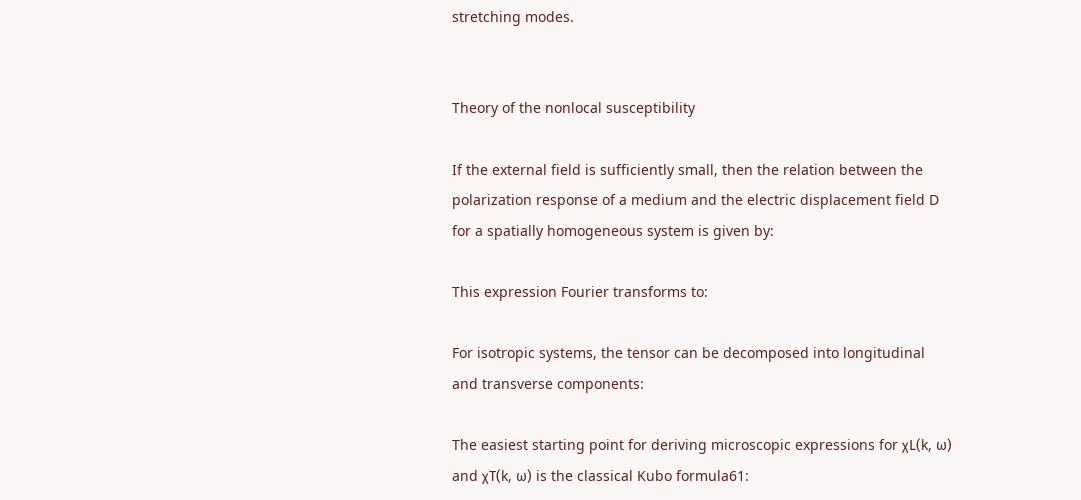stretching modes.


Theory of the nonlocal susceptibility

If the external field is sufficiently small, then the relation between the polarization response of a medium and the electric displacement field D for a spatially homogeneous system is given by:

This expression Fourier transforms to:

For isotropic systems, the tensor can be decomposed into longitudinal and transverse components:

The easiest starting point for deriving microscopic expressions for χL(k, ω) and χT(k, ω) is the classical Kubo formula61: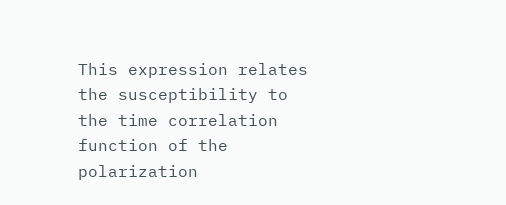This expression relates the susceptibility to the time correlation function of the polarization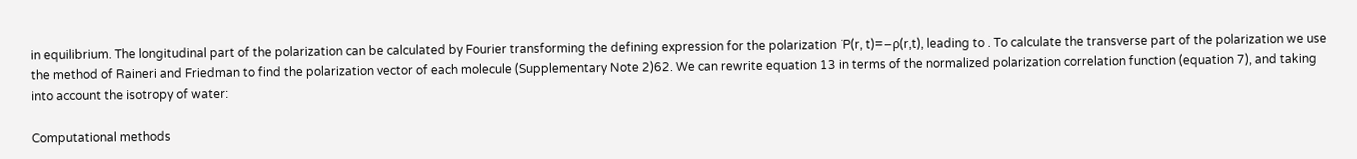in equilibrium. The longitudinal part of the polarization can be calculated by Fourier transforming the defining expression for the polarization ˙P(r, t)=−ρ(r,t), leading to . To calculate the transverse part of the polarization we use the method of Raineri and Friedman to find the polarization vector of each molecule (Supplementary Note 2)62. We can rewrite equation 13 in terms of the normalized polarization correlation function (equation 7), and taking into account the isotropy of water:

Computational methods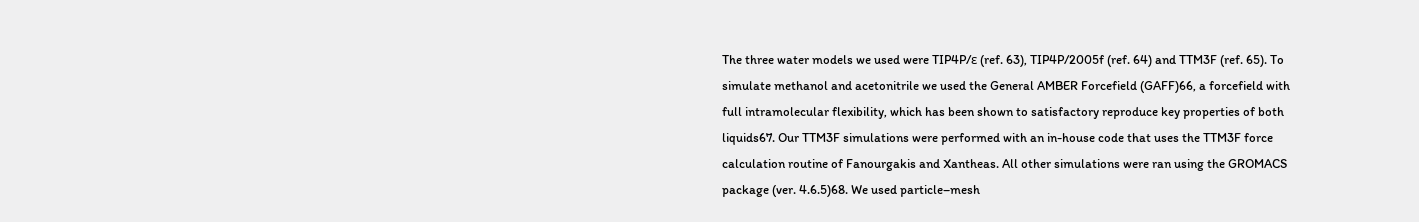The three water models we used were TIP4P/ɛ (ref. 63), TIP4P/2005f (ref. 64) and TTM3F (ref. 65). To simulate methanol and acetonitrile we used the General AMBER Forcefield (GAFF)66, a forcefield with full intramolecular flexibility, which has been shown to satisfactory reproduce key properties of both liquids67. Our TTM3F simulations were performed with an in-house code that uses the TTM3F force calculation routine of Fanourgakis and Xantheas. All other simulations were ran using the GROMACS package (ver. 4.6.5)68. We used particle–mesh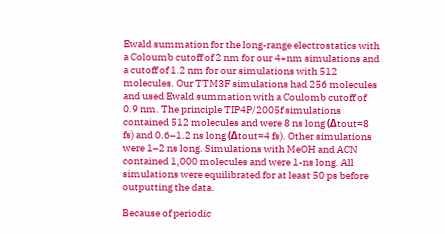Ewald summation for the long-range electrostatics with a Coloumb cutoff of 2 nm for our 4+nm simulations and a cutoff of 1.2 nm for our simulations with 512 molecules. Our TTM3F simulations had 256 molecules and used Ewald summation with a Coulomb cutoff of 0.9 nm. The principle TIP4P/2005f simulations contained 512 molecules and were 8 ns long (Δtout=8 fs) and 0.6–1.2 ns long (Δtout=4 fs). Other simulations were 1–2 ns long. Simulations with MeOH and ACN contained 1,000 molecules and were 1-ns long. All simulations were equilibrated for at least 50 ps before outputting the data.

Because of periodic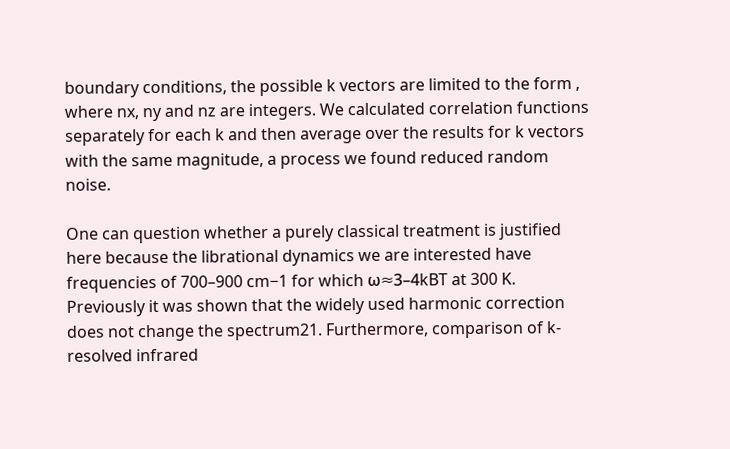boundary conditions, the possible k vectors are limited to the form , where nx, ny and nz are integers. We calculated correlation functions separately for each k and then average over the results for k vectors with the same magnitude, a process we found reduced random noise.

One can question whether a purely classical treatment is justified here because the librational dynamics we are interested have frequencies of 700–900 cm−1 for which ω≈3–4kBT at 300 K. Previously it was shown that the widely used harmonic correction does not change the spectrum21. Furthermore, comparison of k-resolved infrared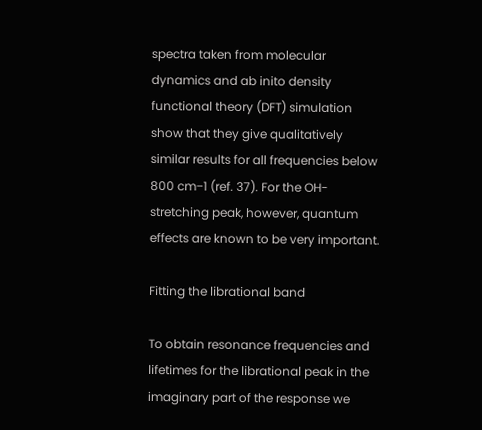spectra taken from molecular dynamics and ab inito density functional theory (DFT) simulation show that they give qualitatively similar results for all frequencies below 800 cm−1 (ref. 37). For the OH-stretching peak, however, quantum effects are known to be very important.

Fitting the librational band

To obtain resonance frequencies and lifetimes for the librational peak in the imaginary part of the response we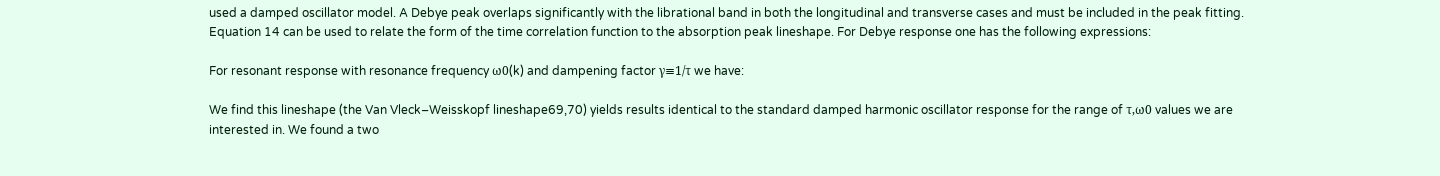used a damped oscillator model. A Debye peak overlaps significantly with the librational band in both the longitudinal and transverse cases and must be included in the peak fitting. Equation 14 can be used to relate the form of the time correlation function to the absorption peak lineshape. For Debye response one has the following expressions:

For resonant response with resonance frequency ω0(k) and dampening factor γ≡1/τ we have:

We find this lineshape (the Van Vleck–Weisskopf lineshape69,70) yields results identical to the standard damped harmonic oscillator response for the range of τ,ω0 values we are interested in. We found a two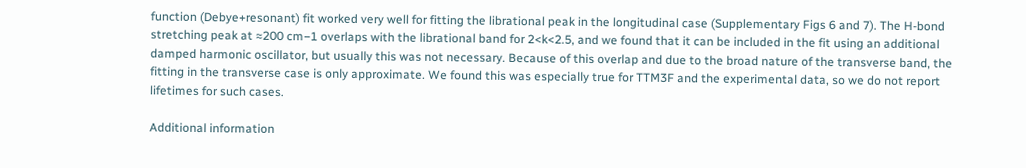function (Debye+resonant) fit worked very well for fitting the librational peak in the longitudinal case (Supplementary Figs 6 and 7). The H-bond stretching peak at ≈200 cm−1 overlaps with the librational band for 2<k<2.5, and we found that it can be included in the fit using an additional damped harmonic oscillator, but usually this was not necessary. Because of this overlap and due to the broad nature of the transverse band, the fitting in the transverse case is only approximate. We found this was especially true for TTM3F and the experimental data, so we do not report lifetimes for such cases.

Additional information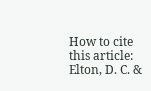How to cite this article: Elton, D. C. &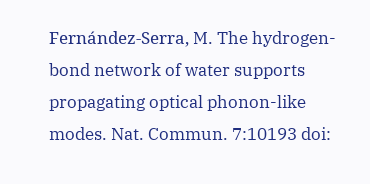Fernández-Serra, M. The hydrogen-bond network of water supports propagating optical phonon-like modes. Nat. Commun. 7:10193 doi: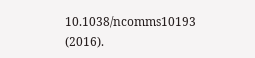10.1038/ncomms10193 (2016).